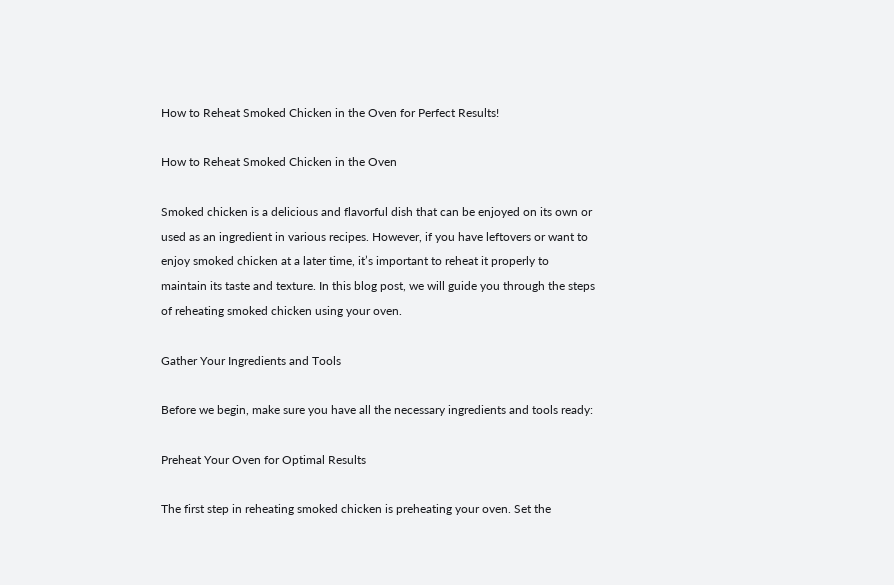How to Reheat Smoked Chicken in the Oven for Perfect Results!

How to Reheat Smoked Chicken in the Oven

Smoked chicken is a delicious and flavorful dish that can be enjoyed on its own or used as an ingredient in various recipes. However, if you have leftovers or want to enjoy smoked chicken at a later time, it’s important to reheat it properly to maintain its taste and texture. In this blog post, we will guide you through the steps of reheating smoked chicken using your oven.

Gather Your Ingredients and Tools

Before we begin, make sure you have all the necessary ingredients and tools ready:

Preheat Your Oven for Optimal Results

The first step in reheating smoked chicken is preheating your oven. Set the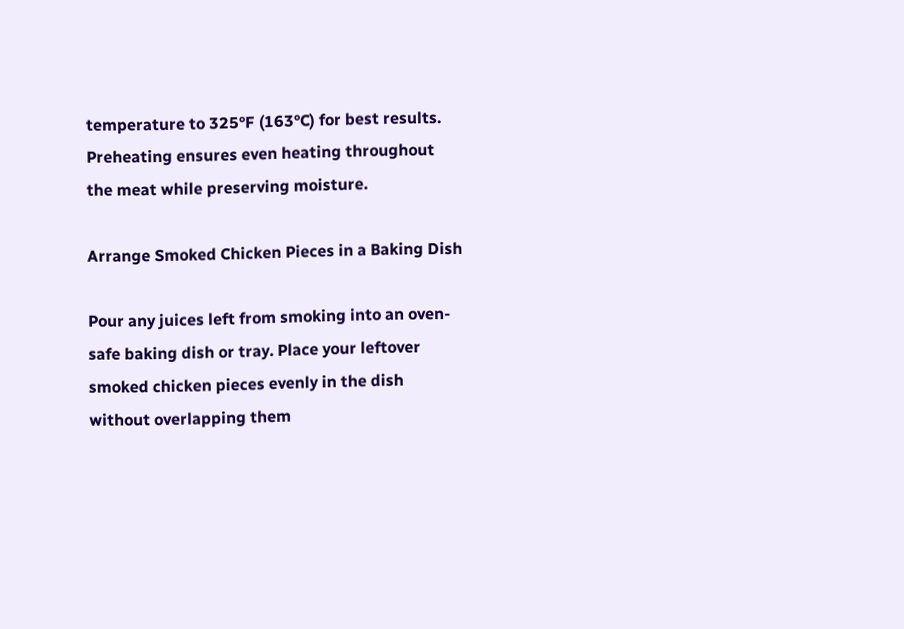temperature to 325°F (163°C) for best results. Preheating ensures even heating throughout the meat while preserving moisture.

Arrange Smoked Chicken Pieces in a Baking Dish

Pour any juices left from smoking into an oven-safe baking dish or tray. Place your leftover smoked chicken pieces evenly in the dish without overlapping them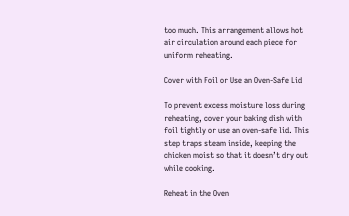too much. This arrangement allows hot air circulation around each piece for uniform reheating.

Cover with Foil or Use an Oven-Safe Lid

To prevent excess moisture loss during reheating, cover your baking dish with foil tightly or use an oven-safe lid. This step traps steam inside, keeping the chicken moist so that it doesn’t dry out while cooking.

Reheat in the Oven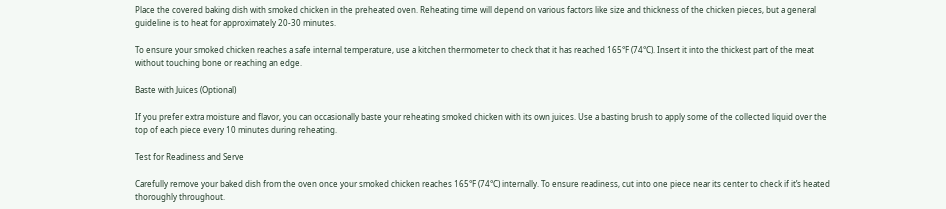Place the covered baking dish with smoked chicken in the preheated oven. Reheating time will depend on various factors like size and thickness of the chicken pieces, but a general guideline is to heat for approximately 20-30 minutes.

To ensure your smoked chicken reaches a safe internal temperature, use a kitchen thermometer to check that it has reached 165°F (74°C). Insert it into the thickest part of the meat without touching bone or reaching an edge.

Baste with Juices (Optional)

If you prefer extra moisture and flavor, you can occasionally baste your reheating smoked chicken with its own juices. Use a basting brush to apply some of the collected liquid over the top of each piece every 10 minutes during reheating.

Test for Readiness and Serve

Carefully remove your baked dish from the oven once your smoked chicken reaches 165°F (74°C) internally. To ensure readiness, cut into one piece near its center to check if it’s heated thoroughly throughout.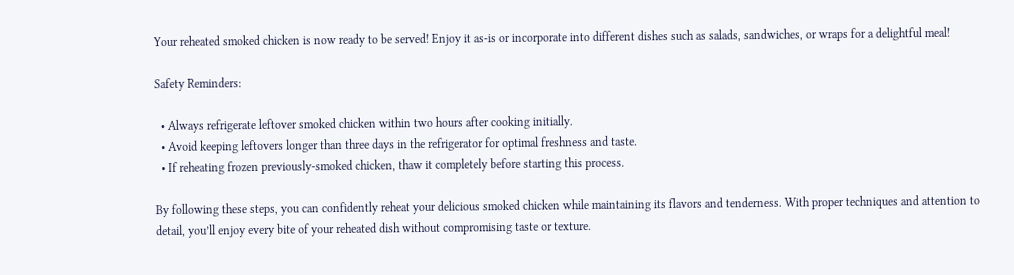Your reheated smoked chicken is now ready to be served! Enjoy it as-is or incorporate into different dishes such as salads, sandwiches, or wraps for a delightful meal!

Safety Reminders:

  • Always refrigerate leftover smoked chicken within two hours after cooking initially.
  • Avoid keeping leftovers longer than three days in the refrigerator for optimal freshness and taste.
  • If reheating frozen previously-smoked chicken, thaw it completely before starting this process.

By following these steps, you can confidently reheat your delicious smoked chicken while maintaining its flavors and tenderness. With proper techniques and attention to detail, you’ll enjoy every bite of your reheated dish without compromising taste or texture.